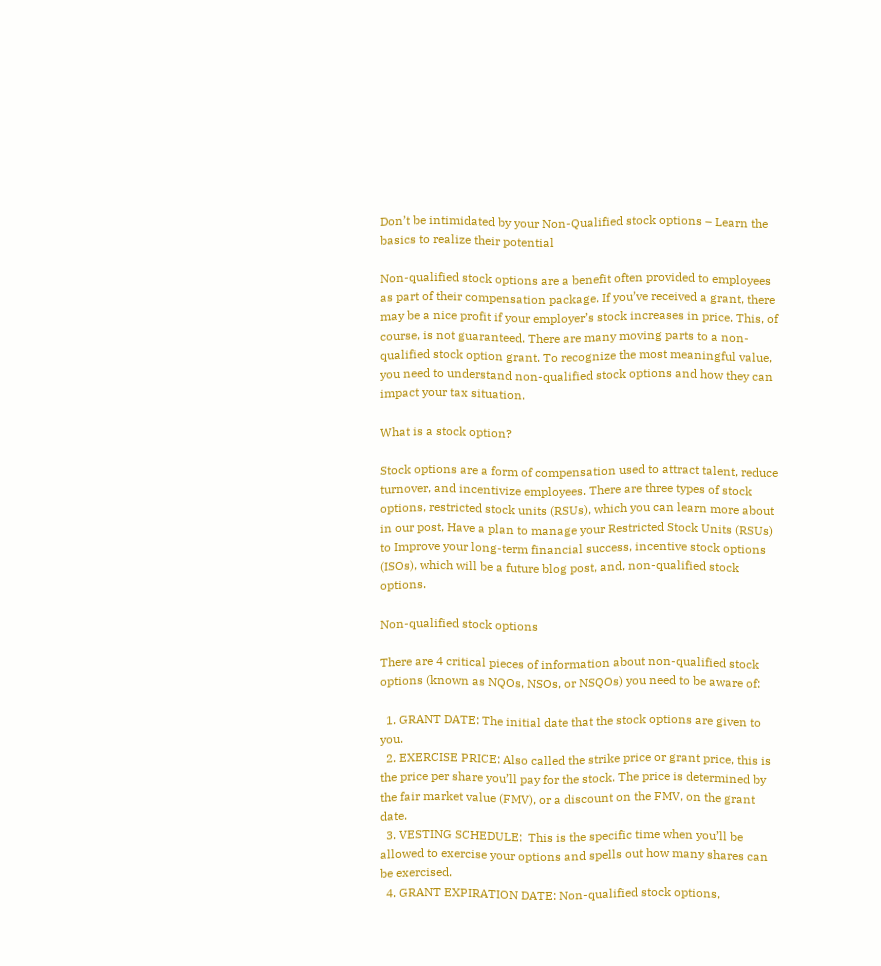Don’t be intimidated by your Non-Qualified stock options – Learn the basics to realize their potential

Non-qualified stock options are a benefit often provided to employees as part of their compensation package. If you’ve received a grant, there may be a nice profit if your employer’s stock increases in price. This, of course, is not guaranteed. There are many moving parts to a non-qualified stock option grant. To recognize the most meaningful value, you need to understand non-qualified stock options and how they can impact your tax situation.

What is a stock option?

Stock options are a form of compensation used to attract talent, reduce turnover, and incentivize employees. There are three types of stock options, restricted stock units (RSUs), which you can learn more about in our post, Have a plan to manage your Restricted Stock Units (RSUs) to Improve your long-term financial success, incentive stock options (ISOs), which will be a future blog post, and, non-qualified stock options.

Non-qualified stock options

There are 4 critical pieces of information about non-qualified stock options (known as NQOs, NSOs, or NSQOs) you need to be aware of:

  1. GRANT DATE: The initial date that the stock options are given to you.
  2. EXERCISE PRICE: Also called the strike price or grant price, this is the price per share you’ll pay for the stock. The price is determined by the fair market value (FMV), or a discount on the FMV, on the grant date.
  3. VESTING SCHEDULE:  This is the specific time when you’ll be allowed to exercise your options and spells out how many shares can be exercised.
  4. GRANT EXPIRATION DATE: Non-qualified stock options,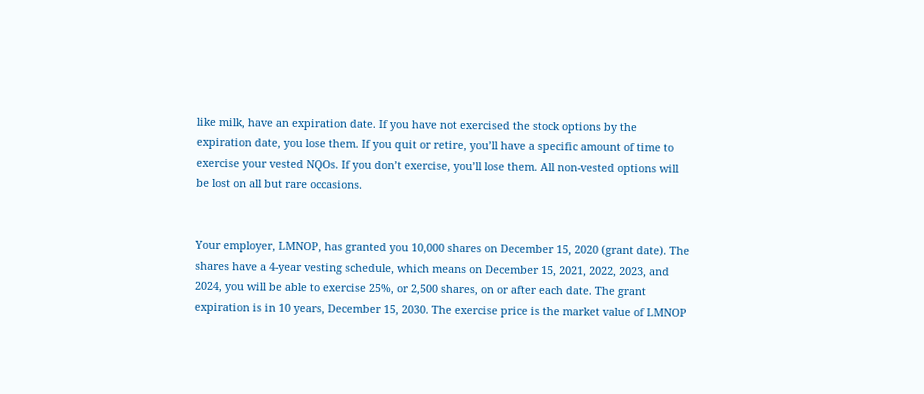like milk, have an expiration date. If you have not exercised the stock options by the expiration date, you lose them. If you quit or retire, you’ll have a specific amount of time to exercise your vested NQOs. If you don’t exercise, you’ll lose them. All non-vested options will be lost on all but rare occasions.


Your employer, LMNOP, has granted you 10,000 shares on December 15, 2020 (grant date). The shares have a 4-year vesting schedule, which means on December 15, 2021, 2022, 2023, and 2024, you will be able to exercise 25%, or 2,500 shares, on or after each date. The grant expiration is in 10 years, December 15, 2030. The exercise price is the market value of LMNOP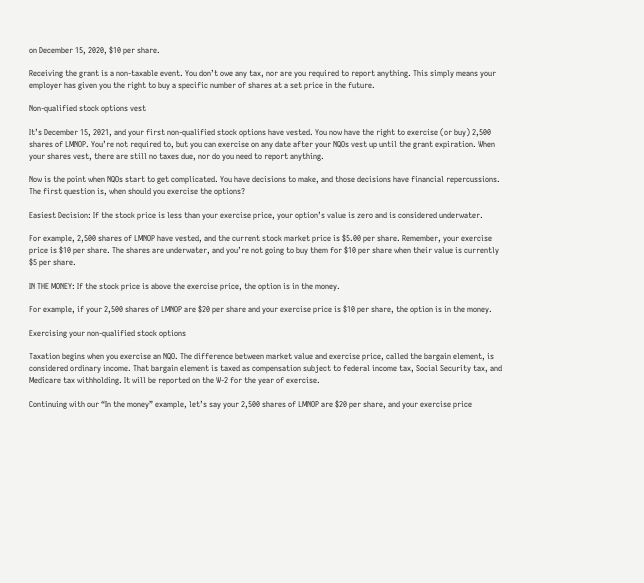on December 15, 2020, $10 per share.

Receiving the grant is a non-taxable event. You don’t owe any tax, nor are you required to report anything. This simply means your employer has given you the right to buy a specific number of shares at a set price in the future.

Non-qualified stock options vest

It’s December 15, 2021, and your first non-qualified stock options have vested. You now have the right to exercise (or buy) 2,500 shares of LMNOP. You’re not required to, but you can exercise on any date after your NQOs vest up until the grant expiration. When your shares vest, there are still no taxes due, nor do you need to report anything.

Now is the point when NQOs start to get complicated. You have decisions to make, and those decisions have financial repercussions. The first question is, when should you exercise the options?

Easiest Decision: If the stock price is less than your exercise price, your option’s value is zero and is considered underwater.

For example, 2,500 shares of LMNOP have vested, and the current stock market price is $5.00 per share. Remember, your exercise price is $10 per share. The shares are underwater, and you’re not going to buy them for $10 per share when their value is currently $5 per share.

IN THE MONEY: If the stock price is above the exercise price, the option is in the money.

For example, if your 2,500 shares of LMNOP are $20 per share and your exercise price is $10 per share, the option is in the money.

Exercising your non-qualified stock options

Taxation begins when you exercise an NQO. The difference between market value and exercise price, called the bargain element, is considered ordinary income. That bargain element is taxed as compensation subject to federal income tax, Social Security tax, and Medicare tax withholding. It will be reported on the W-2 for the year of exercise.

Continuing with our “In the money” example, let’s say your 2,500 shares of LMNOP are $20 per share, and your exercise price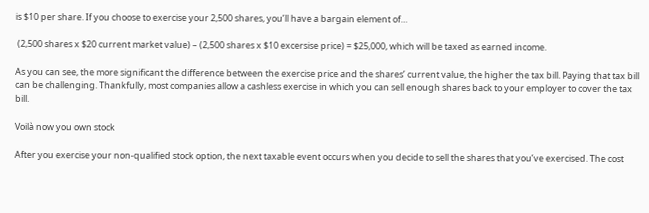is $10 per share. If you choose to exercise your 2,500 shares, you’ll have a bargain element of…

 (2,500 shares x $20 current market value) – (2,500 shares x $10 excersise price) = $25,000, which will be taxed as earned income.

As you can see, the more significant the difference between the exercise price and the shares’ current value, the higher the tax bill. Paying that tax bill can be challenging. Thankfully, most companies allow a cashless exercise in which you can sell enough shares back to your employer to cover the tax bill.

Voilà now you own stock

After you exercise your non-qualified stock option, the next taxable event occurs when you decide to sell the shares that you’ve exercised. The cost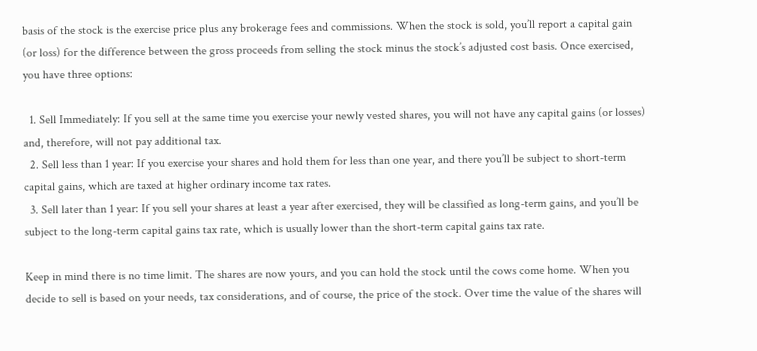basis of the stock is the exercise price plus any brokerage fees and commissions. When the stock is sold, you’ll report a capital gain (or loss) for the difference between the gross proceeds from selling the stock minus the stock’s adjusted cost basis. Once exercised, you have three options:

  1. Sell Immediately: If you sell at the same time you exercise your newly vested shares, you will not have any capital gains (or losses) and, therefore, will not pay additional tax.
  2. Sell less than 1 year: If you exercise your shares and hold them for less than one year, and there you’ll be subject to short-term capital gains, which are taxed at higher ordinary income tax rates.
  3. Sell later than 1 year: If you sell your shares at least a year after exercised, they will be classified as long-term gains, and you’ll be subject to the long-term capital gains tax rate, which is usually lower than the short-term capital gains tax rate.

Keep in mind there is no time limit. The shares are now yours, and you can hold the stock until the cows come home. When you decide to sell is based on your needs, tax considerations, and of course, the price of the stock. Over time the value of the shares will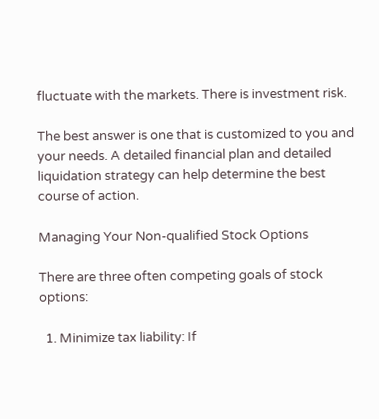fluctuate with the markets. There is investment risk.

The best answer is one that is customized to you and your needs. A detailed financial plan and detailed liquidation strategy can help determine the best course of action.

Managing Your Non-qualified Stock Options

There are three often competing goals of stock options:

  1. Minimize tax liability: If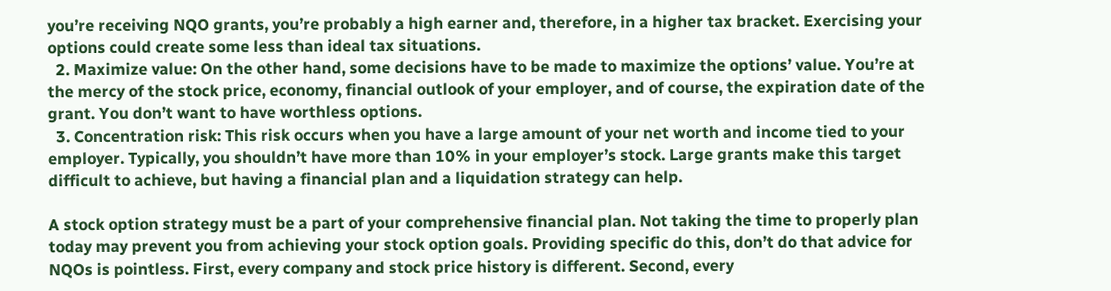you’re receiving NQO grants, you’re probably a high earner and, therefore, in a higher tax bracket. Exercising your options could create some less than ideal tax situations.
  2. Maximize value: On the other hand, some decisions have to be made to maximize the options’ value. You’re at the mercy of the stock price, economy, financial outlook of your employer, and of course, the expiration date of the grant. You don’t want to have worthless options.
  3. Concentration risk: This risk occurs when you have a large amount of your net worth and income tied to your employer. Typically, you shouldn’t have more than 10% in your employer’s stock. Large grants make this target difficult to achieve, but having a financial plan and a liquidation strategy can help.

A stock option strategy must be a part of your comprehensive financial plan. Not taking the time to properly plan today may prevent you from achieving your stock option goals. Providing specific do this, don’t do that advice for NQOs is pointless. First, every company and stock price history is different. Second, every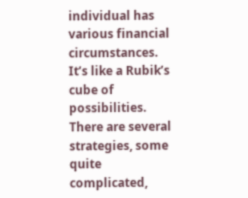individual has various financial circumstances. It’s like a Rubik’s cube of possibilities. There are several strategies, some quite complicated,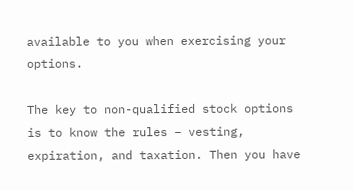available to you when exercising your options.

The key to non-qualified stock options is to know the rules – vesting, expiration, and taxation. Then you have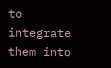to integrate them into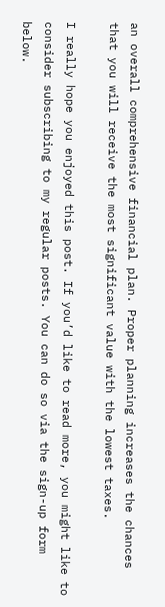an overall comprehensive financial plan. Proper planning increases the chances that you will receive the most significant value with the lowest taxes.

I really hope you enjoyed this post. If you’d like to read more, you might like to consider subscribing to my regular posts. You can do so via the sign-up form below.